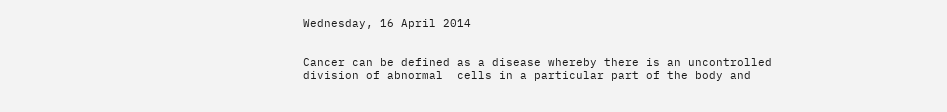Wednesday, 16 April 2014


Cancer can be defined as a disease whereby there is an uncontrolled division of abnormal  cells in a particular part of the body and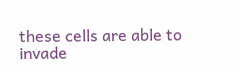these cells are able to invade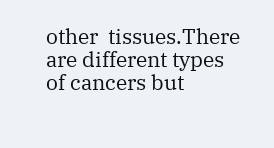other  tissues.There are different types of cancers but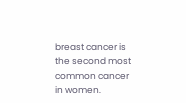breast cancer is the second most common cancer in women.